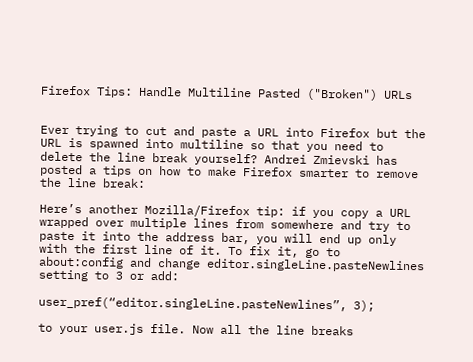Firefox Tips: Handle Multiline Pasted ("Broken") URLs


Ever trying to cut and paste a URL into Firefox but the URL is spawned into multiline so that you need to delete the line break yourself? Andrei Zmievski has posted a tips on how to make Firefox smarter to remove the line break:

Here’s another Mozilla/Firefox tip: if you copy a URL wrapped over multiple lines from somewhere and try to paste it into the address bar, you will end up only with the first line of it. To fix it, go to about:config and change editor.singleLine.pasteNewlines setting to 3 or add:

user_pref(“editor.singleLine.pasteNewlines”, 3);

to your user.js file. Now all the line breaks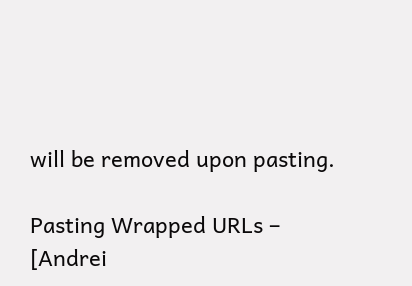will be removed upon pasting.

Pasting Wrapped URLs – [Andrei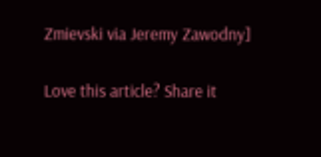Zmievski via Jeremy Zawodny]

Love this article? Share it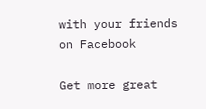with your friends on Facebook

Get more great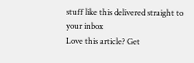stuff like this delivered straight to your inbox
Love this article? Get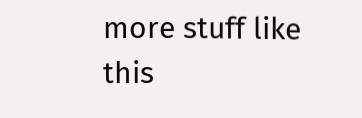more stuff like this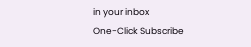in your inbox
One-Click Subscribe